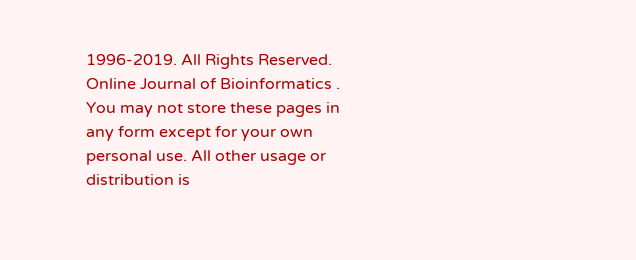1996-2019. All Rights Reserved. Online Journal of Bioinformatics . You may not store these pages in any form except for your own personal use. All other usage or distribution is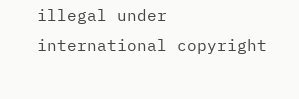illegal under international copyright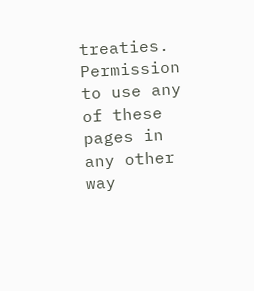treaties. Permission to use any of these pages in any other way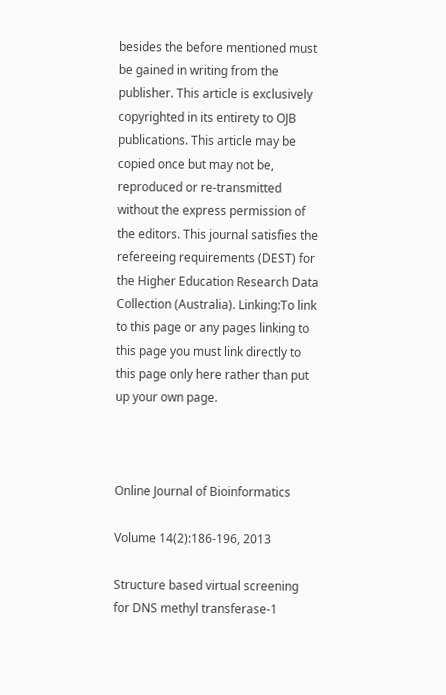besides the before mentioned must be gained in writing from the publisher. This article is exclusively copyrighted in its entirety to OJB publications. This article may be copied once but may not be, reproduced or re-transmitted without the express permission of the editors. This journal satisfies the refereeing requirements (DEST) for the Higher Education Research Data Collection (Australia). Linking:To link to this page or any pages linking to this page you must link directly to this page only here rather than put up your own page.



Online Journal of Bioinformatics

Volume 14(2):186-196, 2013

Structure based virtual screening for DNS methyl transferase-1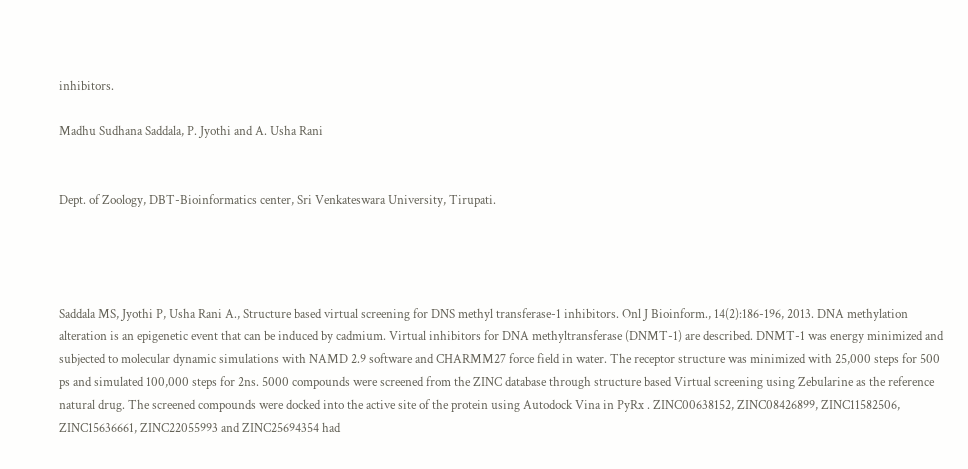inhibitors.

Madhu Sudhana Saddala, P. Jyothi and A. Usha Rani


Dept. of Zoology, DBT-Bioinformatics center, Sri Venkateswara University, Tirupati.




Saddala MS, Jyothi P, Usha Rani A., Structure based virtual screening for DNS methyl transferase-1 inhibitors. Onl J Bioinform., 14(2):186-196, 2013. DNA methylation alteration is an epigenetic event that can be induced by cadmium. Virtual inhibitors for DNA methyltransferase (DNMT-1) are described. DNMT-1 was energy minimized and subjected to molecular dynamic simulations with NAMD 2.9 software and CHARMM27 force field in water. The receptor structure was minimized with 25,000 steps for 500 ps and simulated 100,000 steps for 2ns. 5000 compounds were screened from the ZINC database through structure based Virtual screening using Zebularine as the reference natural drug. The screened compounds were docked into the active site of the protein using Autodock Vina in PyRx . ZINC00638152, ZINC08426899, ZINC11582506, ZINC15636661, ZINC22055993 and ZINC25694354 had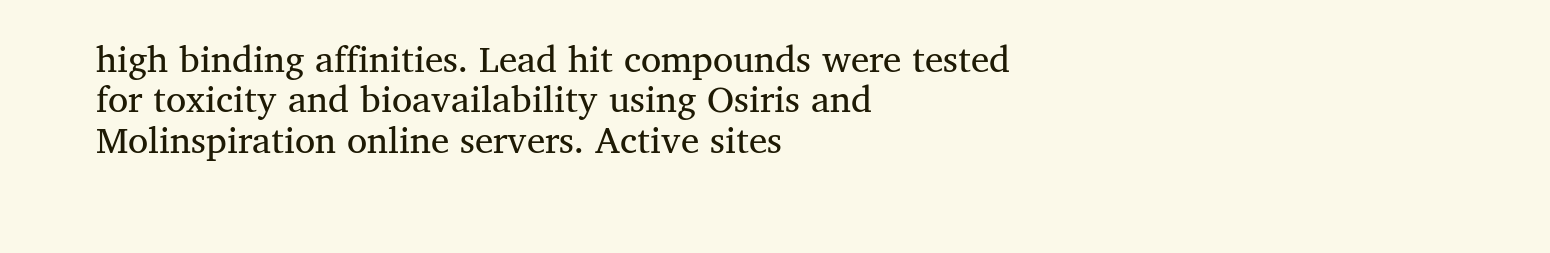high binding affinities. Lead hit compounds were tested for toxicity and bioavailability using Osiris and Molinspiration online servers. Active sites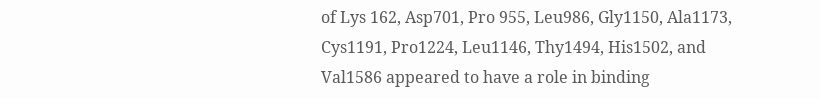of Lys 162, Asp701, Pro 955, Leu986, Gly1150, Ala1173, Cys1191, Pro1224, Leu1146, Thy1494, His1502, and Val1586 appeared to have a role in binding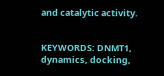and catalytic activity.


KEYWORDS: DNMT1, dynamics, docking,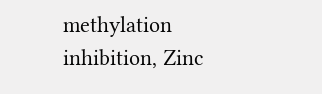methylation inhibition, Zinc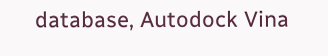database, Autodock Vina